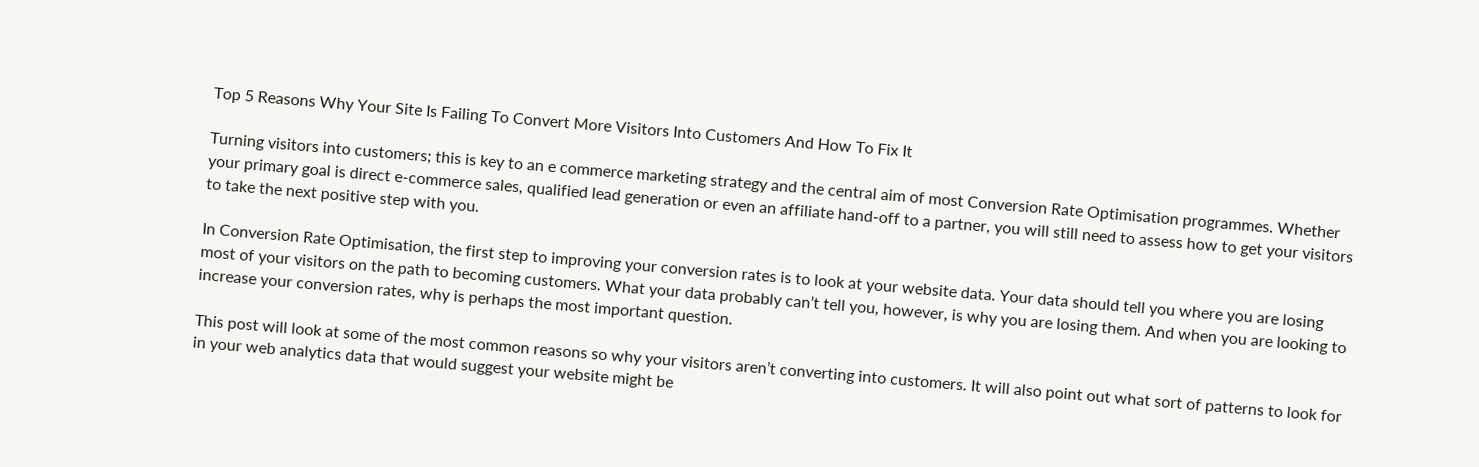Top 5 Reasons Why Your Site Is Failing To Convert More Visitors Into Customers And How To Fix It

Turning visitors into customers; this is key to an e commerce marketing strategy and the central aim of most Conversion Rate Optimisation programmes. Whether your primary goal is direct e-commerce sales, qualified lead generation or even an affiliate hand-off to a partner, you will still need to assess how to get your visitors to take the next positive step with you.

In Conversion Rate Optimisation, the first step to improving your conversion rates is to look at your website data. Your data should tell you where you are losing most of your visitors on the path to becoming customers. What your data probably can’t tell you, however, is why you are losing them. And when you are looking to increase your conversion rates, why is perhaps the most important question.

This post will look at some of the most common reasons so why your visitors aren’t converting into customers. It will also point out what sort of patterns to look for in your web analytics data that would suggest your website might be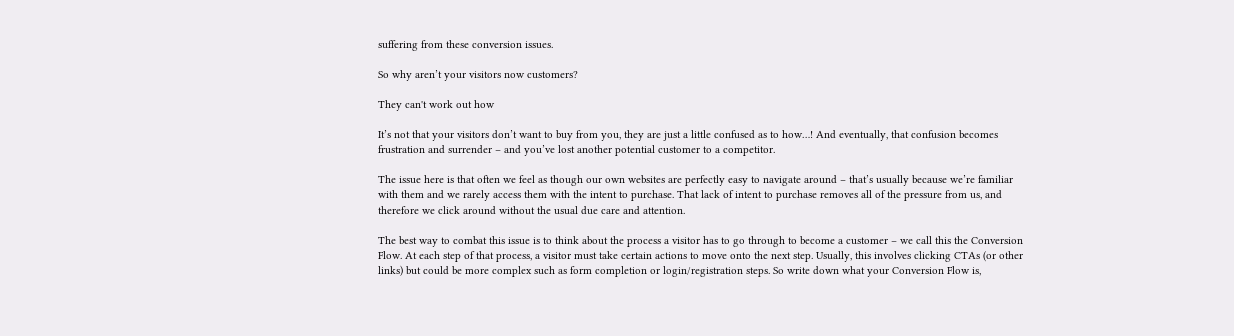suffering from these conversion issues.

So why aren’t your visitors now customers?

They can't work out how

It’s not that your visitors don’t want to buy from you, they are just a little confused as to how…! And eventually, that confusion becomes frustration and surrender – and you’ve lost another potential customer to a competitor.

The issue here is that often we feel as though our own websites are perfectly easy to navigate around – that’s usually because we’re familiar with them and we rarely access them with the intent to purchase. That lack of intent to purchase removes all of the pressure from us, and therefore we click around without the usual due care and attention.

The best way to combat this issue is to think about the process a visitor has to go through to become a customer – we call this the Conversion Flow. At each step of that process, a visitor must take certain actions to move onto the next step. Usually, this involves clicking CTAs (or other links) but could be more complex such as form completion or login/registration steps. So write down what your Conversion Flow is,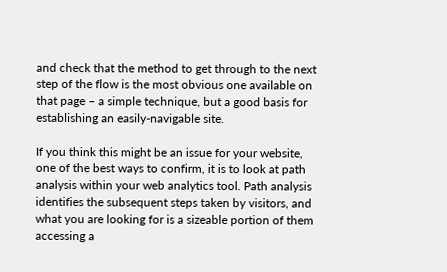and check that the method to get through to the next step of the flow is the most obvious one available on that page – a simple technique, but a good basis for establishing an easily-navigable site.

If you think this might be an issue for your website, one of the best ways to confirm, it is to look at path analysis within your web analytics tool. Path analysis identifies the subsequent steps taken by visitors, and what you are looking for is a sizeable portion of them accessing a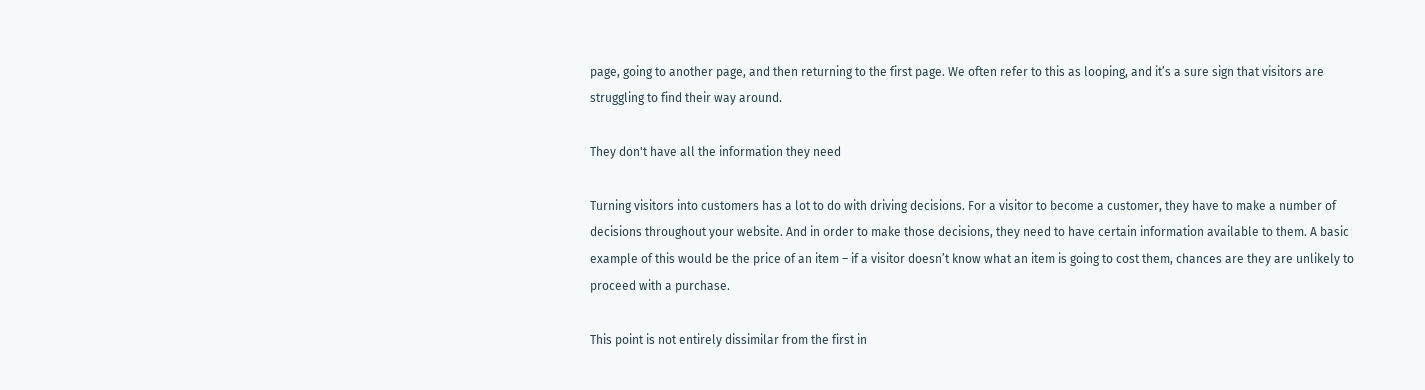page, going to another page, and then returning to the first page. We often refer to this as looping, and it’s a sure sign that visitors are struggling to find their way around.

They don't have all the information they need

Turning visitors into customers has a lot to do with driving decisions. For a visitor to become a customer, they have to make a number of decisions throughout your website. And in order to make those decisions, they need to have certain information available to them. A basic example of this would be the price of an item – if a visitor doesn’t know what an item is going to cost them, chances are they are unlikely to proceed with a purchase.

This point is not entirely dissimilar from the first in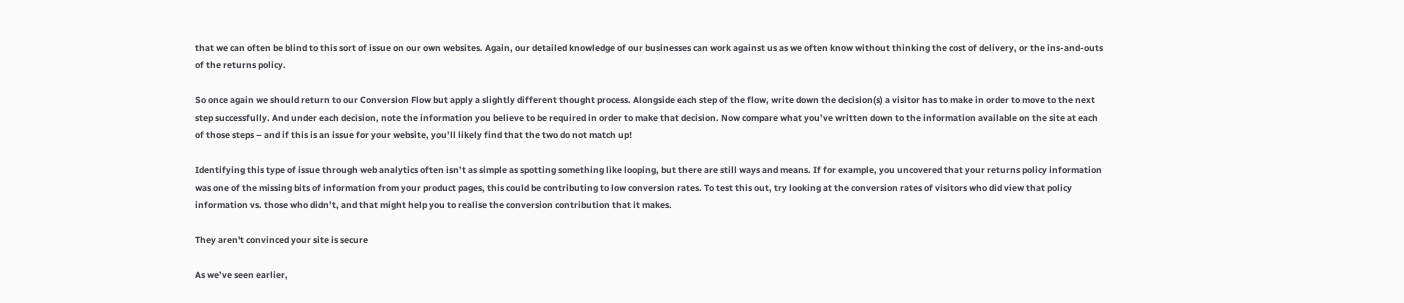that we can often be blind to this sort of issue on our own websites. Again, our detailed knowledge of our businesses can work against us as we often know without thinking the cost of delivery, or the ins-and-outs of the returns policy.

So once again we should return to our Conversion Flow but apply a slightly different thought process. Alongside each step of the flow, write down the decision(s) a visitor has to make in order to move to the next step successfully. And under each decision, note the information you believe to be required in order to make that decision. Now compare what you’ve written down to the information available on the site at each of those steps – and if this is an issue for your website, you’ll likely find that the two do not match up!

Identifying this type of issue through web analytics often isn’t as simple as spotting something like looping, but there are still ways and means. If for example, you uncovered that your returns policy information was one of the missing bits of information from your product pages, this could be contributing to low conversion rates. To test this out, try looking at the conversion rates of visitors who did view that policy information vs. those who didn’t, and that might help you to realise the conversion contribution that it makes.

They aren't convinced your site is secure

As we’ve seen earlier,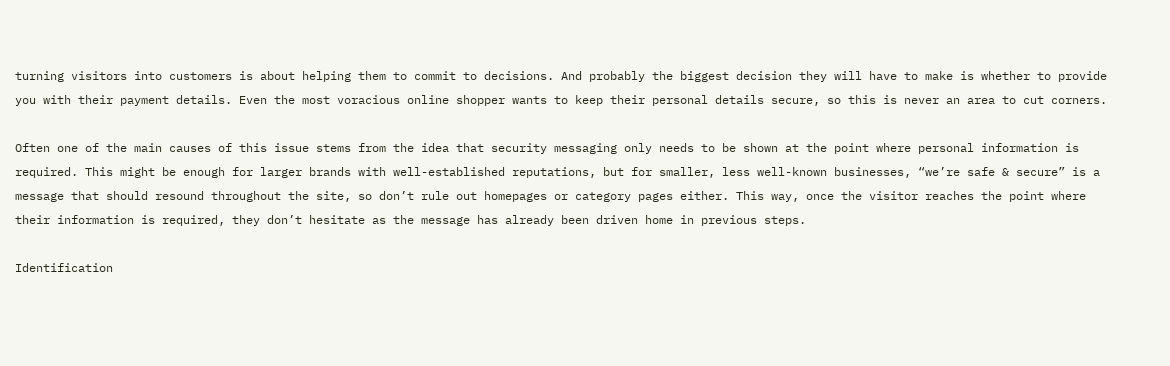turning visitors into customers is about helping them to commit to decisions. And probably the biggest decision they will have to make is whether to provide you with their payment details. Even the most voracious online shopper wants to keep their personal details secure, so this is never an area to cut corners.

Often one of the main causes of this issue stems from the idea that security messaging only needs to be shown at the point where personal information is required. This might be enough for larger brands with well-established reputations, but for smaller, less well-known businesses, “we’re safe & secure” is a message that should resound throughout the site, so don’t rule out homepages or category pages either. This way, once the visitor reaches the point where their information is required, they don’t hesitate as the message has already been driven home in previous steps.

Identification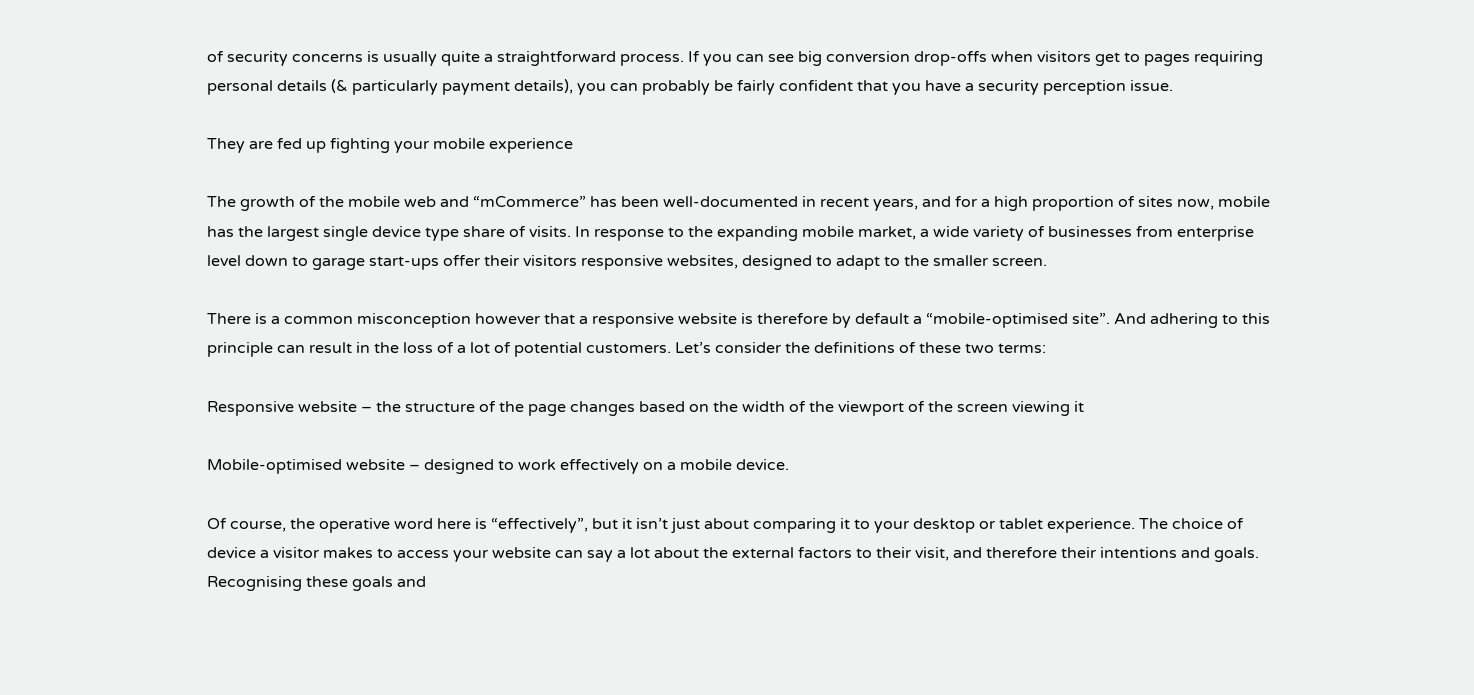of security concerns is usually quite a straightforward process. If you can see big conversion drop-offs when visitors get to pages requiring personal details (& particularly payment details), you can probably be fairly confident that you have a security perception issue.

They are fed up fighting your mobile experience

The growth of the mobile web and “mCommerce” has been well-documented in recent years, and for a high proportion of sites now, mobile has the largest single device type share of visits. In response to the expanding mobile market, a wide variety of businesses from enterprise level down to garage start-ups offer their visitors responsive websites, designed to adapt to the smaller screen.

There is a common misconception however that a responsive website is therefore by default a “mobile-optimised site”. And adhering to this principle can result in the loss of a lot of potential customers. Let’s consider the definitions of these two terms:

Responsive website – the structure of the page changes based on the width of the viewport of the screen viewing it

Mobile-optimised website – designed to work effectively on a mobile device.

Of course, the operative word here is “effectively”, but it isn’t just about comparing it to your desktop or tablet experience. The choice of device a visitor makes to access your website can say a lot about the external factors to their visit, and therefore their intentions and goals. Recognising these goals and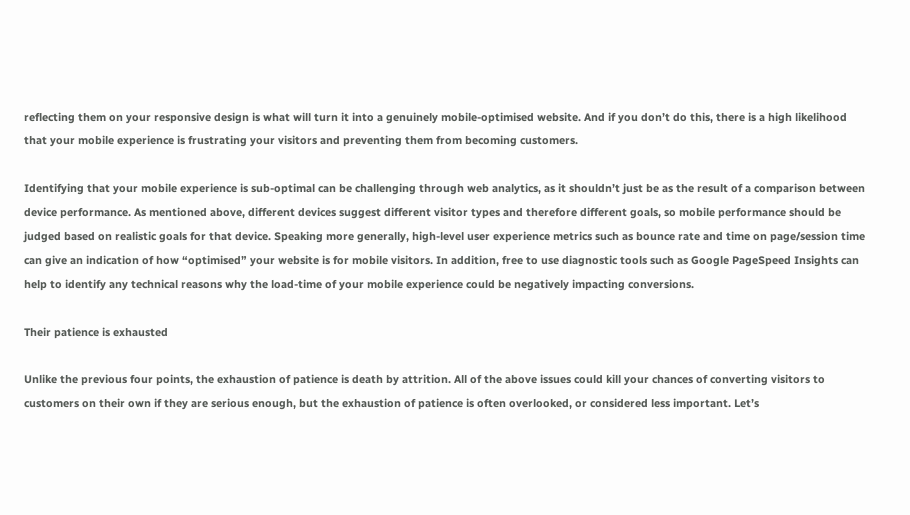reflecting them on your responsive design is what will turn it into a genuinely mobile-optimised website. And if you don’t do this, there is a high likelihood that your mobile experience is frustrating your visitors and preventing them from becoming customers.

Identifying that your mobile experience is sub-optimal can be challenging through web analytics, as it shouldn’t just be as the result of a comparison between device performance. As mentioned above, different devices suggest different visitor types and therefore different goals, so mobile performance should be judged based on realistic goals for that device. Speaking more generally, high-level user experience metrics such as bounce rate and time on page/session time can give an indication of how “optimised” your website is for mobile visitors. In addition, free to use diagnostic tools such as Google PageSpeed Insights can help to identify any technical reasons why the load-time of your mobile experience could be negatively impacting conversions.

Their patience is exhausted

Unlike the previous four points, the exhaustion of patience is death by attrition. All of the above issues could kill your chances of converting visitors to customers on their own if they are serious enough, but the exhaustion of patience is often overlooked, or considered less important. Let’s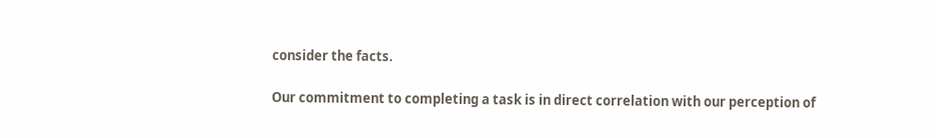consider the facts.

Our commitment to completing a task is in direct correlation with our perception of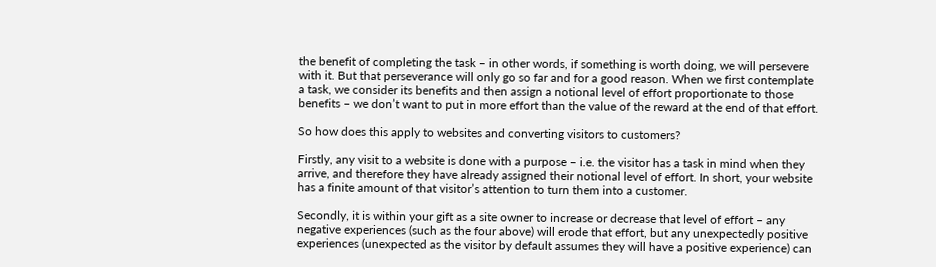the benefit of completing the task – in other words, if something is worth doing, we will persevere with it. But that perseverance will only go so far and for a good reason. When we first contemplate a task, we consider its benefits and then assign a notional level of effort proportionate to those benefits – we don’t want to put in more effort than the value of the reward at the end of that effort.

So how does this apply to websites and converting visitors to customers?

Firstly, any visit to a website is done with a purpose – i.e. the visitor has a task in mind when they arrive, and therefore they have already assigned their notional level of effort. In short, your website has a finite amount of that visitor’s attention to turn them into a customer.

Secondly, it is within your gift as a site owner to increase or decrease that level of effort – any negative experiences (such as the four above) will erode that effort, but any unexpectedly positive experiences (unexpected as the visitor by default assumes they will have a positive experience) can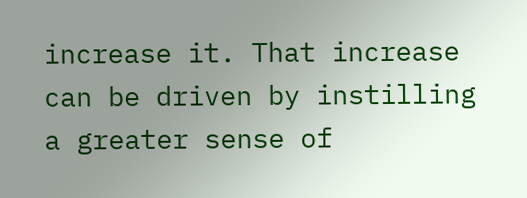increase it. That increase can be driven by instilling a greater sense of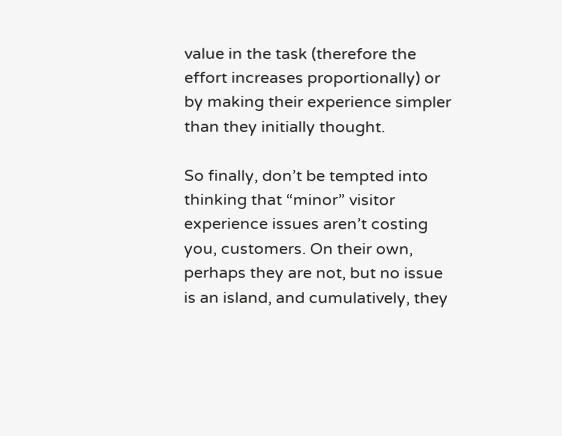value in the task (therefore the effort increases proportionally) or by making their experience simpler than they initially thought.

So finally, don’t be tempted into thinking that “minor” visitor experience issues aren’t costing you, customers. On their own, perhaps they are not, but no issue is an island, and cumulatively, they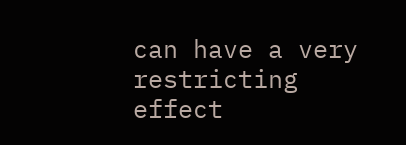can have a very restricting effect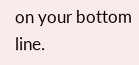on your bottom line.